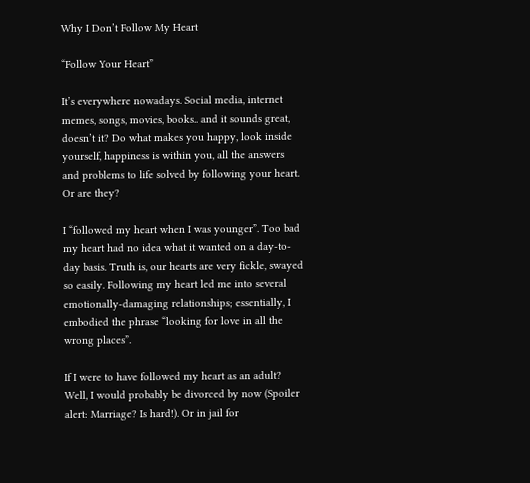Why I Don’t Follow My Heart

“Follow Your Heart”

It’s everywhere nowadays. Social media, internet memes, songs, movies, books.. and it sounds great, doesn’t it? Do what makes you happy, look inside yourself, happiness is within you, all the answers and problems to life solved by following your heart. Or are they?

I “followed my heart when I was younger”. Too bad my heart had no idea what it wanted on a day-to-day basis. Truth is, our hearts are very fickle, swayed so easily. Following my heart led me into several emotionally-damaging relationships; essentially, I embodied the phrase “looking for love in all the wrong places”.

If I were to have followed my heart as an adult? Well, I would probably be divorced by now (Spoiler alert: Marriage? Is hard!). Or in jail for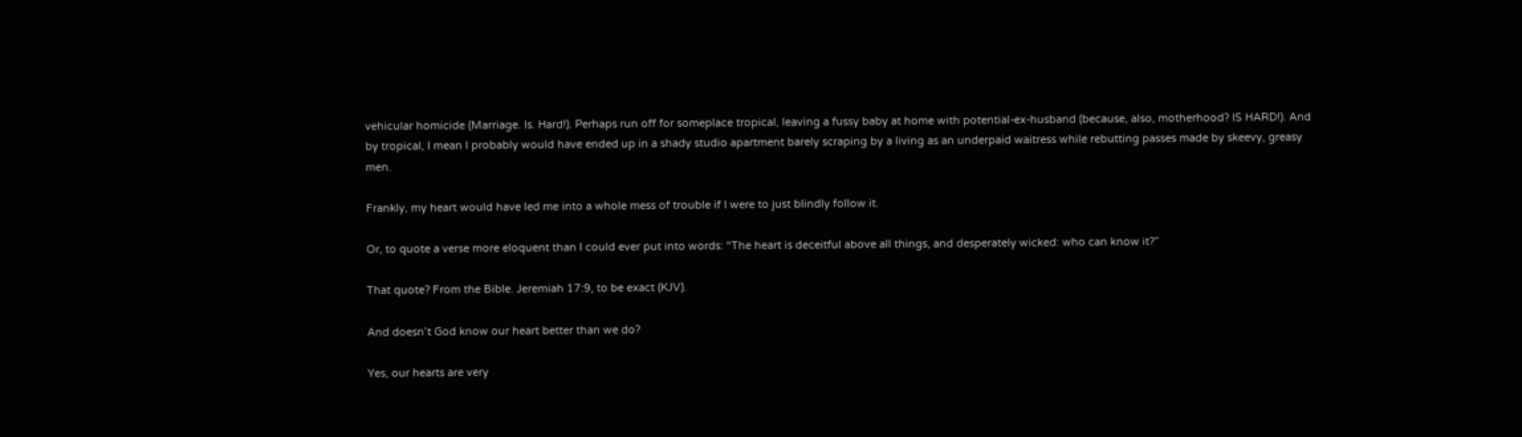vehicular homicide (Marriage. Is. Hard!). Perhaps run off for someplace tropical, leaving a fussy baby at home with potential-ex-husband (because, also, motherhood? IS HARD!). And by tropical, I mean I probably would have ended up in a shady studio apartment barely scraping by a living as an underpaid waitress while rebutting passes made by skeevy, greasy men.

Frankly, my heart would have led me into a whole mess of trouble if I were to just blindly follow it.

Or, to quote a verse more eloquent than I could ever put into words: “The heart is deceitful above all things, and desperately wicked: who can know it?”

That quote? From the Bible. Jeremiah 17:9, to be exact (KJV).

And doesn’t God know our heart better than we do?

Yes, our hearts are very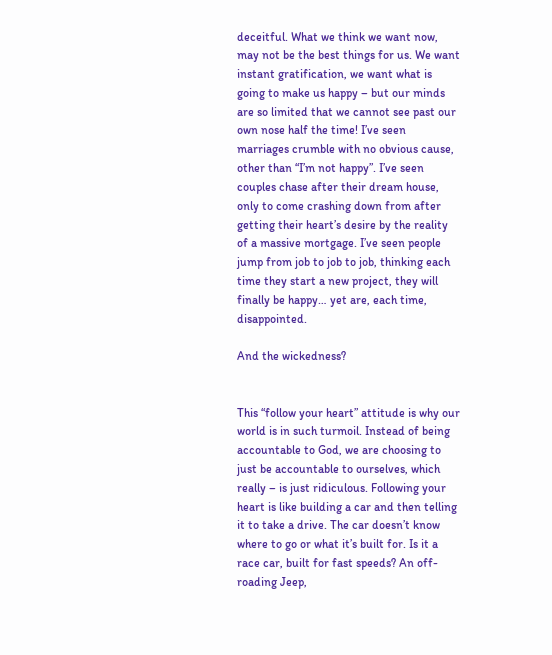deceitful. What we think we want now, may not be the best things for us. We want instant gratification, we want what is going to make us happy – but our minds are so limited that we cannot see past our own nose half the time! I’ve seen marriages crumble with no obvious cause, other than “I’m not happy”. I’ve seen couples chase after their dream house, only to come crashing down from after getting their heart’s desire by the reality of a massive mortgage. I’ve seen people jump from job to job to job, thinking each time they start a new project, they will finally be happy… yet are, each time, disappointed.

And the wickedness?


This “follow your heart” attitude is why our world is in such turmoil. Instead of being accountable to God, we are choosing to just be accountable to ourselves, which really – is just ridiculous. Following your heart is like building a car and then telling it to take a drive. The car doesn’t know where to go or what it’s built for. Is it a race car, built for fast speeds? An off-roading Jeep,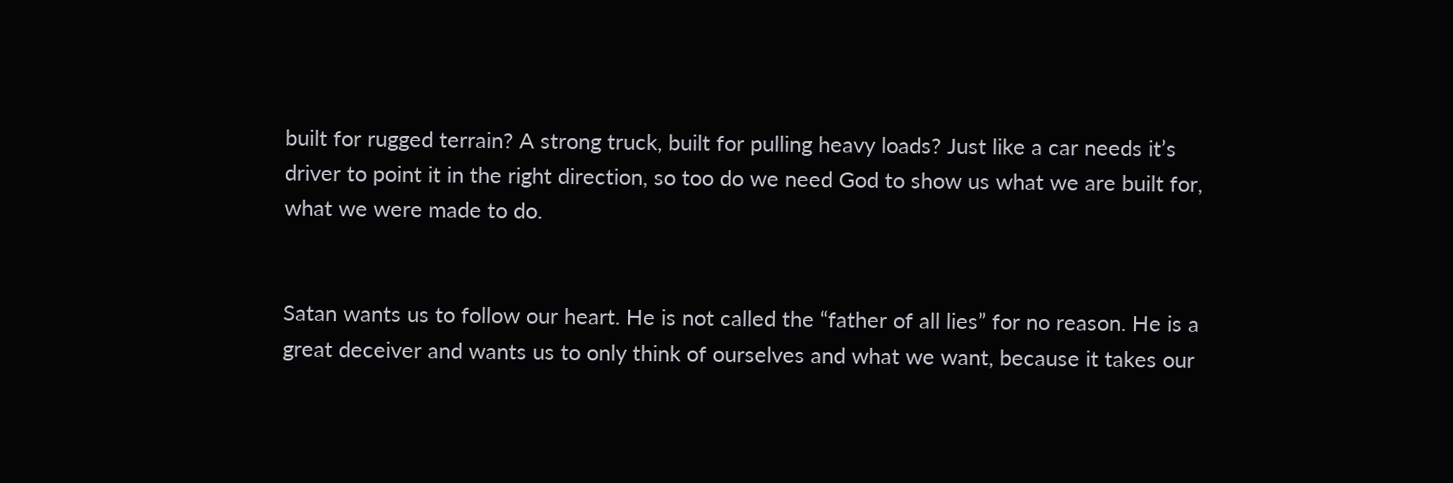built for rugged terrain? A strong truck, built for pulling heavy loads? Just like a car needs it’s driver to point it in the right direction, so too do we need God to show us what we are built for, what we were made to do.


Satan wants us to follow our heart. He is not called the “father of all lies” for no reason. He is a great deceiver and wants us to only think of ourselves and what we want, because it takes our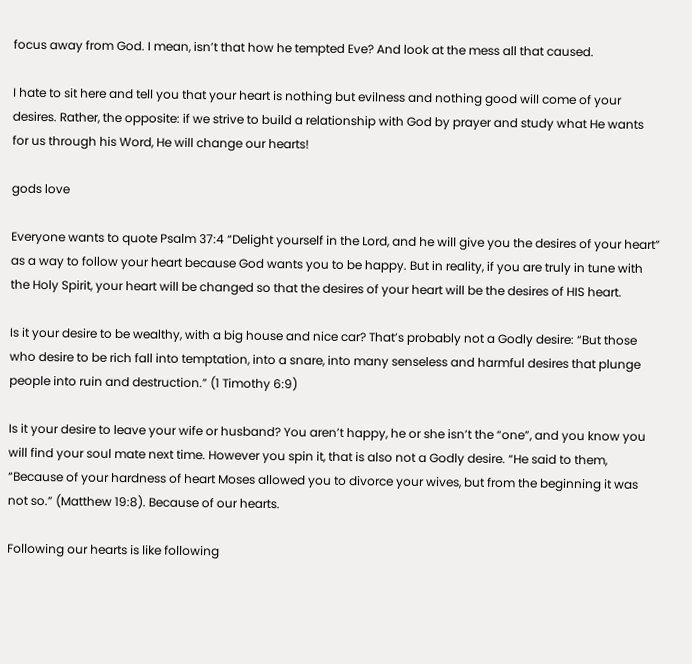focus away from God. I mean, isn’t that how he tempted Eve? And look at the mess all that caused.

I hate to sit here and tell you that your heart is nothing but evilness and nothing good will come of your desires. Rather, the opposite: if we strive to build a relationship with God by prayer and study what He wants for us through his Word, He will change our hearts!

gods love

Everyone wants to quote Psalm 37:4 “Delight yourself in the Lord, and he will give you the desires of your heart” as a way to follow your heart because God wants you to be happy. But in reality, if you are truly in tune with the Holy Spirit, your heart will be changed so that the desires of your heart will be the desires of HIS heart.

Is it your desire to be wealthy, with a big house and nice car? That’s probably not a Godly desire: “But those who desire to be rich fall into temptation, into a snare, into many senseless and harmful desires that plunge people into ruin and destruction.” (1 Timothy 6:9)

Is it your desire to leave your wife or husband? You aren’t happy, he or she isn’t the “one”, and you know you will find your soul mate next time. However you spin it, that is also not a Godly desire. “He said to them, “Because of your hardness of heart Moses allowed you to divorce your wives, but from the beginning it was not so.” (Matthew 19:8). Because of our hearts.

Following our hearts is like following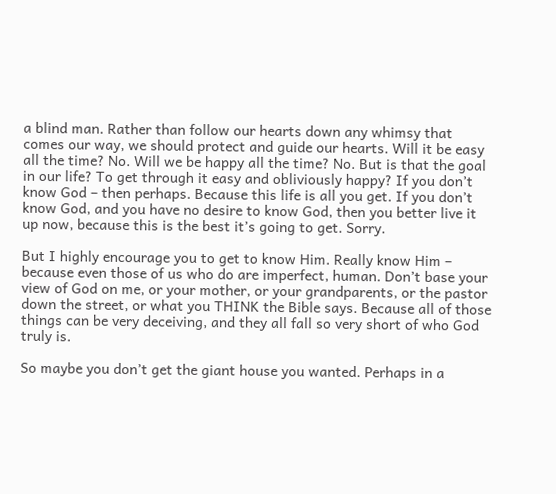a blind man. Rather than follow our hearts down any whimsy that comes our way, we should protect and guide our hearts. Will it be easy all the time? No. Will we be happy all the time? No. But is that the goal in our life? To get through it easy and obliviously happy? If you don’t know God – then perhaps. Because this life is all you get. If you don’t know God, and you have no desire to know God, then you better live it up now, because this is the best it’s going to get. Sorry.

But I highly encourage you to get to know Him. Really know Him – because even those of us who do are imperfect, human. Don’t base your view of God on me, or your mother, or your grandparents, or the pastor down the street, or what you THINK the Bible says. Because all of those things can be very deceiving, and they all fall so very short of who God truly is.

So maybe you don’t get the giant house you wanted. Perhaps in a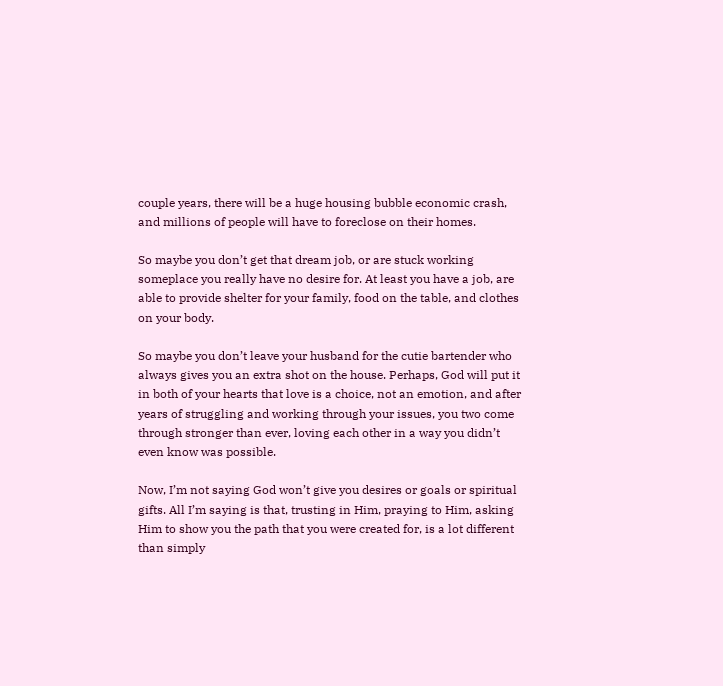couple years, there will be a huge housing bubble economic crash, and millions of people will have to foreclose on their homes.

So maybe you don’t get that dream job, or are stuck working someplace you really have no desire for. At least you have a job, are able to provide shelter for your family, food on the table, and clothes on your body.

So maybe you don’t leave your husband for the cutie bartender who always gives you an extra shot on the house. Perhaps, God will put it in both of your hearts that love is a choice, not an emotion, and after years of struggling and working through your issues, you two come through stronger than ever, loving each other in a way you didn’t even know was possible.

Now, I’m not saying God won’t give you desires or goals or spiritual gifts. All I’m saying is that, trusting in Him, praying to Him, asking Him to show you the path that you were created for, is a lot different than simply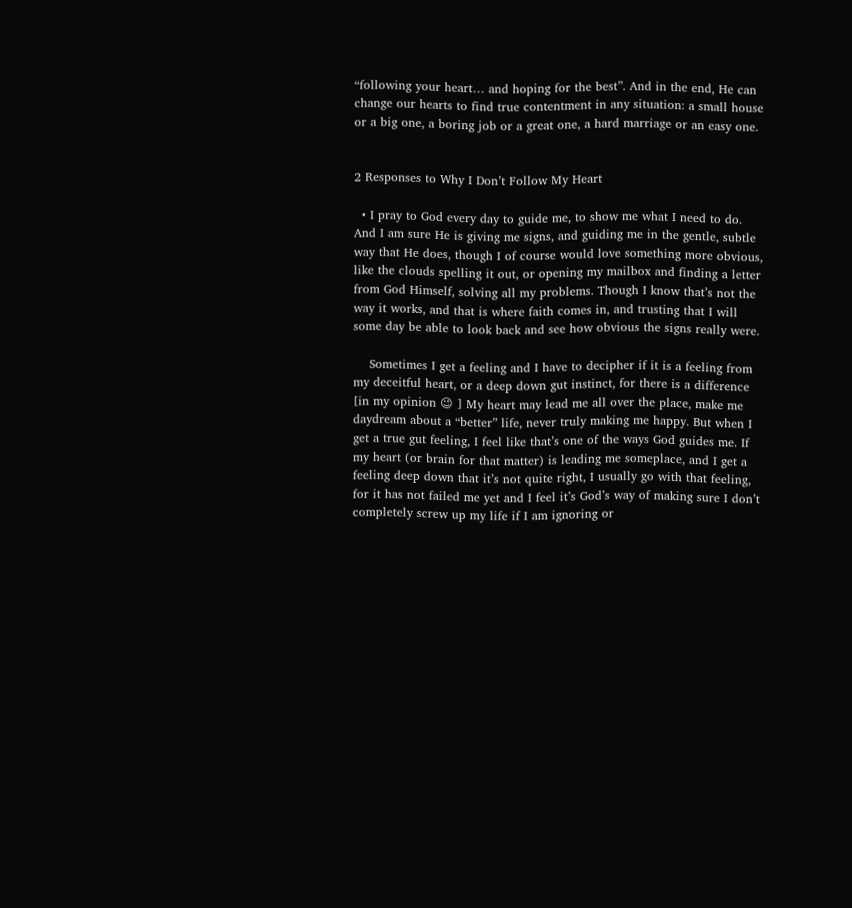“following your heart… and hoping for the best”. And in the end, He can change our hearts to find true contentment in any situation: a small house or a big one, a boring job or a great one, a hard marriage or an easy one.


2 Responses to Why I Don’t Follow My Heart

  • I pray to God every day to guide me, to show me what I need to do. And I am sure He is giving me signs, and guiding me in the gentle, subtle way that He does, though I of course would love something more obvious, like the clouds spelling it out, or opening my mailbox and finding a letter from God Himself, solving all my problems. Though I know that’s not the way it works, and that is where faith comes in, and trusting that I will some day be able to look back and see how obvious the signs really were.

    Sometimes I get a feeling and I have to decipher if it is a feeling from my deceitful heart, or a deep down gut instinct, for there is a difference [in my opinion 😉 ] My heart may lead me all over the place, make me daydream about a “better” life, never truly making me happy. But when I get a true gut feeling, I feel like that’s one of the ways God guides me. If my heart (or brain for that matter) is leading me someplace, and I get a feeling deep down that it’s not quite right, I usually go with that feeling, for it has not failed me yet and I feel it’s God’s way of making sure I don’t completely screw up my life if I am ignoring or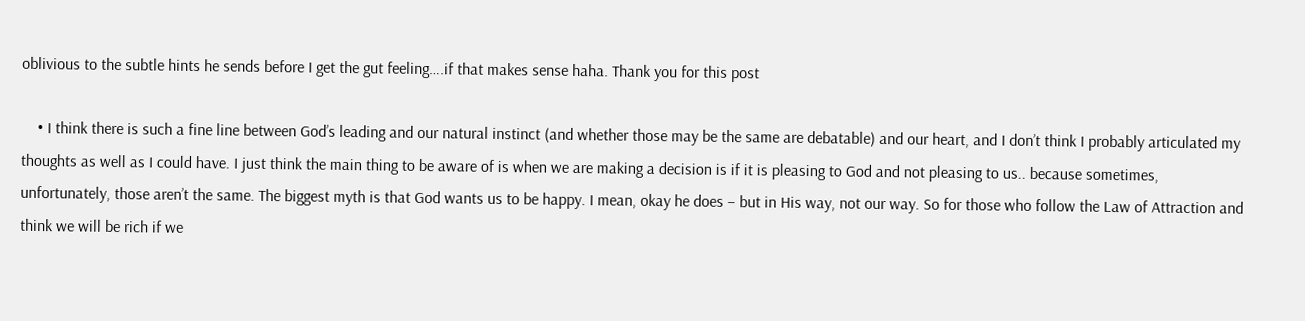oblivious to the subtle hints he sends before I get the gut feeling….if that makes sense haha. Thank you for this post

    • I think there is such a fine line between God’s leading and our natural instinct (and whether those may be the same are debatable) and our heart, and I don’t think I probably articulated my thoughts as well as I could have. I just think the main thing to be aware of is when we are making a decision is if it is pleasing to God and not pleasing to us.. because sometimes, unfortunately, those aren’t the same. The biggest myth is that God wants us to be happy. I mean, okay he does – but in His way, not our way. So for those who follow the Law of Attraction and think we will be rich if we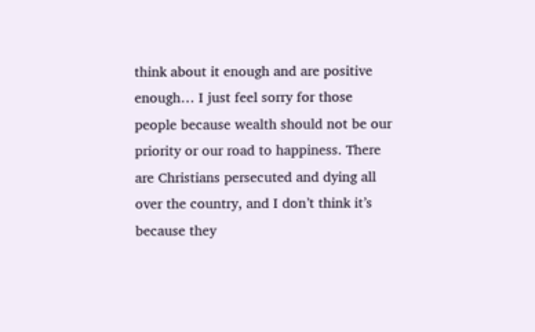think about it enough and are positive enough… I just feel sorry for those people because wealth should not be our priority or our road to happiness. There are Christians persecuted and dying all over the country, and I don’t think it’s because they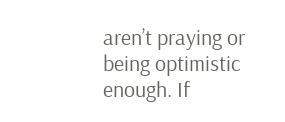aren’t praying or being optimistic enough. If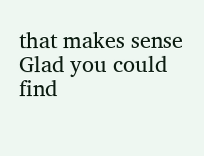that makes sense  Glad you could find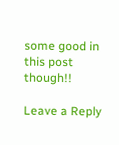some good in this post though!!

Leave a Reply